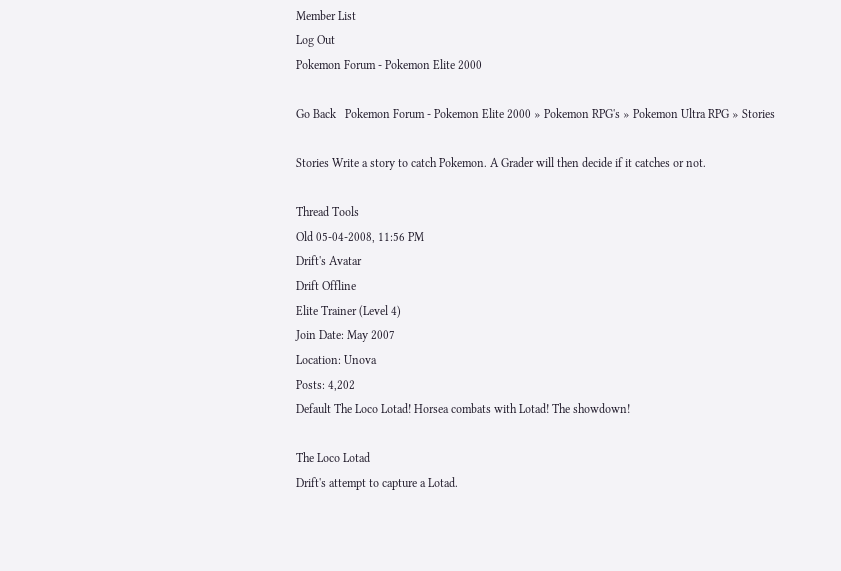Member List
Log Out
Pokemon Forum - Pokemon Elite 2000

Go Back   Pokemon Forum - Pokemon Elite 2000 » Pokemon RPG's » Pokemon Ultra RPG » Stories

Stories Write a story to catch Pokemon. A Grader will then decide if it catches or not.

Thread Tools
Old 05-04-2008, 11:56 PM
Drift's Avatar
Drift Offline
Elite Trainer (Level 4)
Join Date: May 2007
Location: Unova
Posts: 4,202
Default The Loco Lotad! Horsea combats with Lotad! The showdown!

The Loco Lotad
Drift's attempt to capture a Lotad.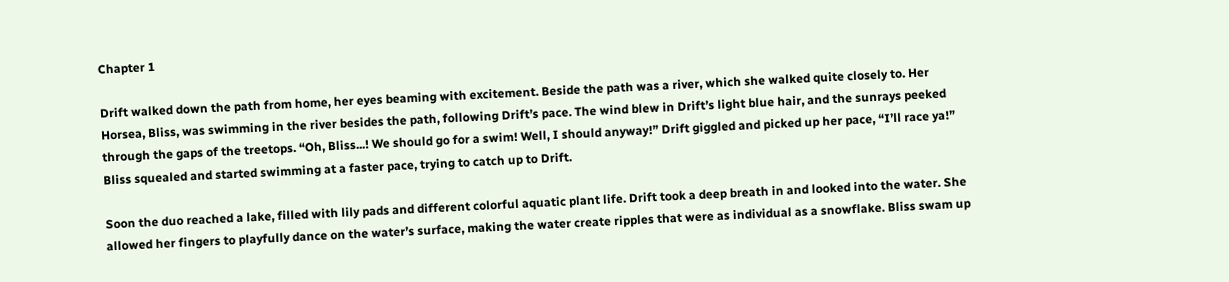Chapter 1

Drift walked down the path from home, her eyes beaming with excitement. Beside the path was a river, which she walked quite closely to. Her Horsea, Bliss, was swimming in the river besides the path, following Drift’s pace. The wind blew in Drift’s light blue hair, and the sunrays peeked through the gaps of the treetops. “Oh, Bliss...! We should go for a swim! Well, I should anyway!” Drift giggled and picked up her pace, “I’ll race ya!” Bliss squealed and started swimming at a faster pace, trying to catch up to Drift.

Soon the duo reached a lake, filled with lily pads and different colorful aquatic plant life. Drift took a deep breath in and looked into the water. She allowed her fingers to playfully dance on the water’s surface, making the water create ripples that were as individual as a snowflake. Bliss swam up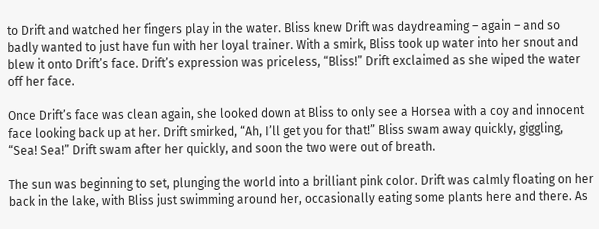to Drift and watched her fingers play in the water. Bliss knew Drift was daydreaming – again – and so badly wanted to just have fun with her loyal trainer. With a smirk, Bliss took up water into her snout and blew it onto Drift’s face. Drift’s expression was priceless, “Bliss!” Drift exclaimed as she wiped the water off her face.

Once Drift’s face was clean again, she looked down at Bliss to only see a Horsea with a coy and innocent face looking back up at her. Drift smirked, “Ah, I’ll get you for that!” Bliss swam away quickly, giggling, “Sea! Sea!” Drift swam after her quickly, and soon the two were out of breath.

The sun was beginning to set, plunging the world into a brilliant pink color. Drift was calmly floating on her back in the lake, with Bliss just swimming around her, occasionally eating some plants here and there. As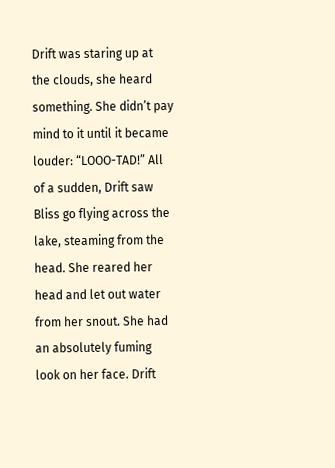Drift was staring up at the clouds, she heard something. She didn’t pay mind to it until it became louder: “LOOO-TAD!” All of a sudden, Drift saw Bliss go flying across the lake, steaming from the head. She reared her head and let out water from her snout. She had an absolutely fuming look on her face. Drift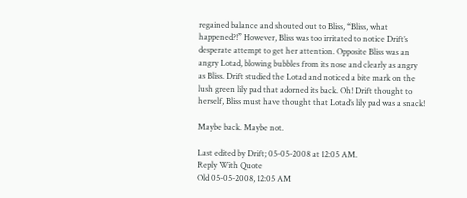regained balance and shouted out to Bliss, “Bliss, what happened?!” However, Bliss was too irritated to notice Drift’s desperate attempt to get her attention. Opposite Bliss was an angry Lotad, blowing bubbles from its nose and clearly as angry as Bliss. Drift studied the Lotad and noticed a bite mark on the lush green lily pad that adorned its back. Oh! Drift thought to herself, Bliss must have thought that Lotad’s lily pad was a snack!

Maybe back. Maybe not.

Last edited by Drift; 05-05-2008 at 12:05 AM.
Reply With Quote
Old 05-05-2008, 12:05 AM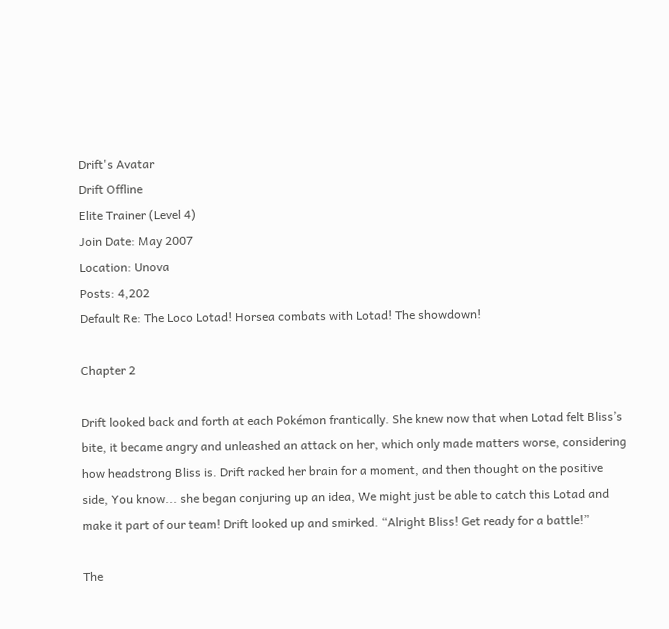Drift's Avatar
Drift Offline
Elite Trainer (Level 4)
Join Date: May 2007
Location: Unova
Posts: 4,202
Default Re: The Loco Lotad! Horsea combats with Lotad! The showdown!

Chapter 2

Drift looked back and forth at each Pokémon frantically. She knew now that when Lotad felt Bliss’s bite, it became angry and unleashed an attack on her, which only made matters worse, considering how headstrong Bliss is. Drift racked her brain for a moment, and then thought on the positive side, You know... she began conjuring up an idea, We might just be able to catch this Lotad and make it part of our team! Drift looked up and smirked. “Alright Bliss! Get ready for a battle!”

The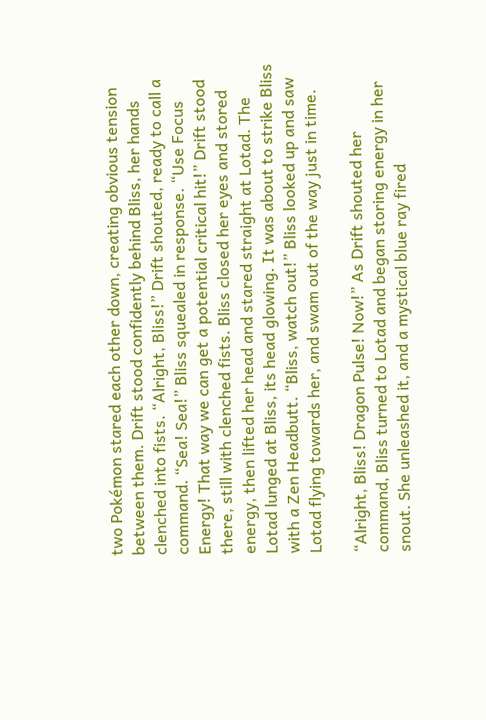two Pokémon stared each other down, creating obvious tension between them. Drift stood confidently behind Bliss, her hands clenched into fists. “Alright, Bliss!” Drift shouted, ready to call a command. “Sea! Sea!” Bliss squealed in response. “Use Focus Energy! That way we can get a potential critical hit!” Drift stood there, still with clenched fists. Bliss closed her eyes and stored energy, then lifted her head and stared straight at Lotad. The Lotad lunged at Bliss, its head glowing. It was about to strike Bliss with a Zen Headbutt. “Bliss, watch out!” Bliss looked up and saw Lotad flying towards her, and swam out of the way just in time.

“Alright, Bliss! Dragon Pulse! Now!” As Drift shouted her command, Bliss turned to Lotad and began storing energy in her snout. She unleashed it, and a mystical blue ray fired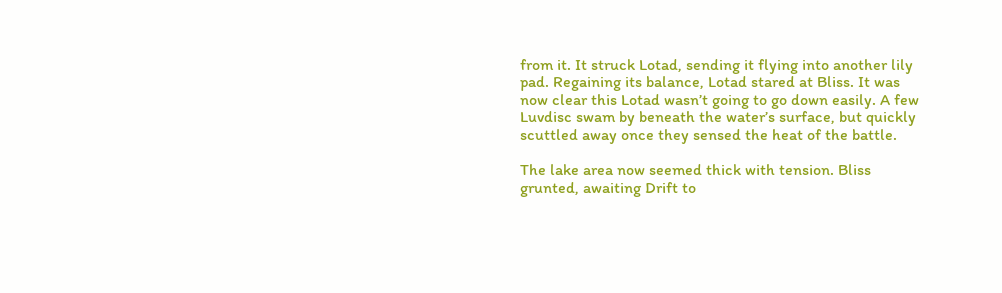from it. It struck Lotad, sending it flying into another lily pad. Regaining its balance, Lotad stared at Bliss. It was now clear this Lotad wasn’t going to go down easily. A few Luvdisc swam by beneath the water’s surface, but quickly scuttled away once they sensed the heat of the battle.

The lake area now seemed thick with tension. Bliss grunted, awaiting Drift to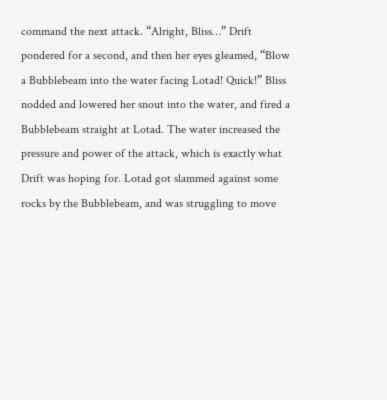command the next attack. “Alright, Bliss…” Drift pondered for a second, and then her eyes gleamed, “Blow a Bubblebeam into the water facing Lotad! Quick!” Bliss nodded and lowered her snout into the water, and fired a Bubblebeam straight at Lotad. The water increased the pressure and power of the attack, which is exactly what Drift was hoping for. Lotad got slammed against some rocks by the Bubblebeam, and was struggling to move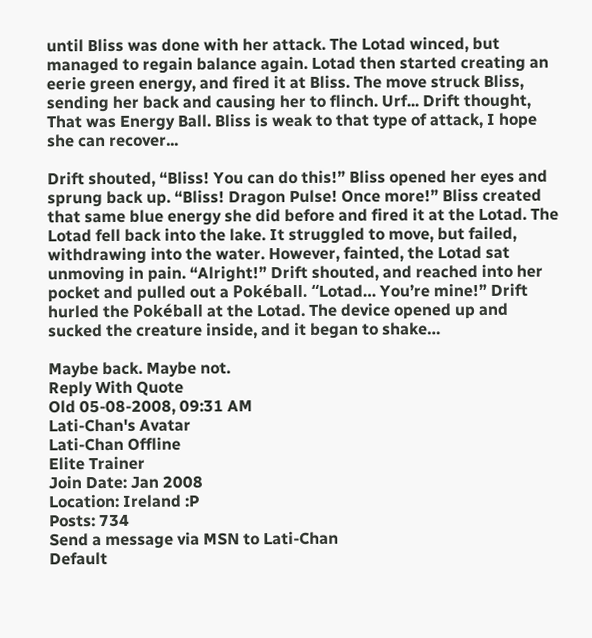until Bliss was done with her attack. The Lotad winced, but managed to regain balance again. Lotad then started creating an eerie green energy, and fired it at Bliss. The move struck Bliss, sending her back and causing her to flinch. Urf... Drift thought, That was Energy Ball. Bliss is weak to that type of attack, I hope she can recover...

Drift shouted, “Bliss! You can do this!” Bliss opened her eyes and sprung back up. “Bliss! Dragon Pulse! Once more!” Bliss created that same blue energy she did before and fired it at the Lotad. The Lotad fell back into the lake. It struggled to move, but failed, withdrawing into the water. However, fainted, the Lotad sat unmoving in pain. “Alright!” Drift shouted, and reached into her pocket and pulled out a Pokéball. “Lotad… You’re mine!” Drift hurled the Pokéball at the Lotad. The device opened up and sucked the creature inside, and it began to shake…

Maybe back. Maybe not.
Reply With Quote
Old 05-08-2008, 09:31 AM
Lati-Chan's Avatar
Lati-Chan Offline
Elite Trainer
Join Date: Jan 2008
Location: Ireland :P
Posts: 734
Send a message via MSN to Lati-Chan
Default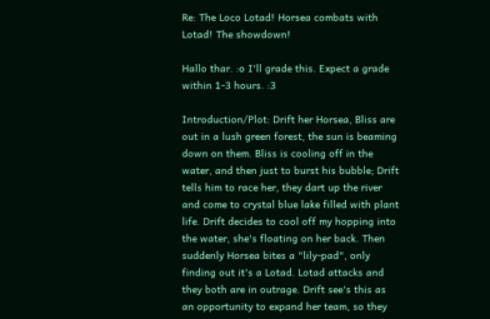Re: The Loco Lotad! Horsea combats with Lotad! The showdown!

Hallo thar. :o I'll grade this. Expect a grade within 1-3 hours. :3

Introduction/Plot: Drift her Horsea, Bliss are out in a lush green forest, the sun is beaming down on them. Bliss is cooling off in the water, and then just to burst his bubble; Drift tells him to race her, they dart up the river and come to crystal blue lake filled with plant life. Drift decides to cool off my hopping into the water, she's floating on her back. Then suddenly Horsea bites a "lily-pad", only finding out it's a Lotad. Lotad attacks and they both are in outrage. Drift see's this as an opportunity to expand her team, so they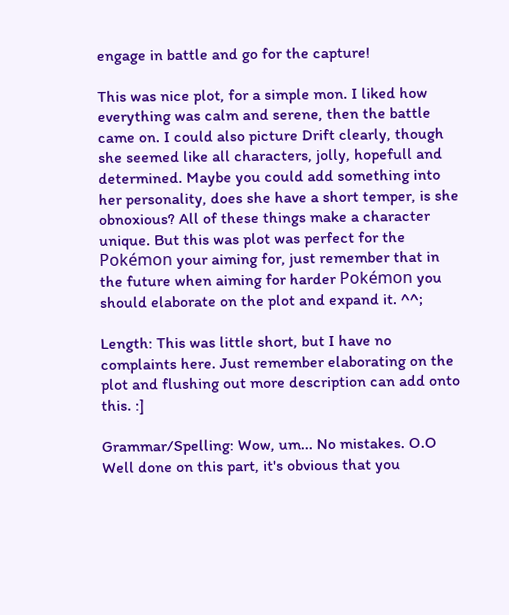engage in battle and go for the capture!

This was nice plot, for a simple mon. I liked how everything was calm and serene, then the battle came on. I could also picture Drift clearly, though she seemed like all characters, jolly, hopefull and determined. Maybe you could add something into her personality, does she have a short temper, is she obnoxious? All of these things make a character unique. But this was plot was perfect for the Pokémon your aiming for, just remember that in the future when aiming for harder Pokémon you should elaborate on the plot and expand it. ^^;

Length: This was little short, but I have no complaints here. Just remember elaborating on the plot and flushing out more description can add onto this. :]

Grammar/Spelling: Wow, um... No mistakes. O.O Well done on this part, it's obvious that you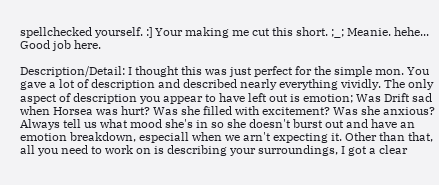spellchecked yourself. :] Your making me cut this short. ;_; Meanie. hehe... Good job here.

Description/Detail: I thought this was just perfect for the simple mon. You gave a lot of description and described nearly everything vividly. The only aspect of description you appear to have left out is emotion; Was Drift sad when Horsea was hurt? Was she filled with excitement? Was she anxious? Always tell us what mood she's in so she doesn't burst out and have an emotion breakdown, especiall when we arn't expecting it. Other than that, all you need to work on is describing your surroundings, I got a clear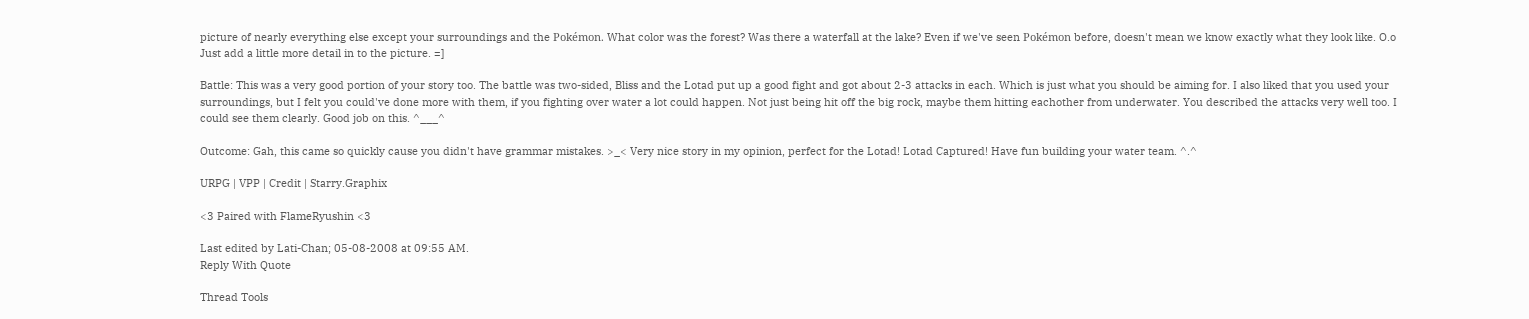picture of nearly everything else except your surroundings and the Pokémon. What color was the forest? Was there a waterfall at the lake? Even if we've seen Pokémon before, doesn't mean we know exactly what they look like. O.o Just add a little more detail in to the picture. =]

Battle: This was a very good portion of your story too. The battle was two-sided, Bliss and the Lotad put up a good fight and got about 2-3 attacks in each. Which is just what you should be aiming for. I also liked that you used your surroundings, but I felt you could've done more with them, if you fighting over water a lot could happen. Not just being hit off the big rock, maybe them hitting eachother from underwater. You described the attacks very well too. I could see them clearly. Good job on this. ^___^

Outcome: Gah, this came so quickly cause you didn't have grammar mistakes. >_< Very nice story in my opinion, perfect for the Lotad! Lotad Captured! Have fun building your water team. ^.^

URPG | VPP | Credit | Starry.Graphix

<3 Paired with FlameRyushin <3

Last edited by Lati-Chan; 05-08-2008 at 09:55 AM.
Reply With Quote

Thread Tools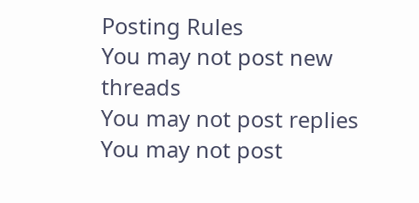Posting Rules
You may not post new threads
You may not post replies
You may not post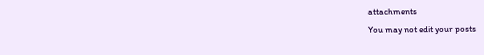attachments
You may not edit your posts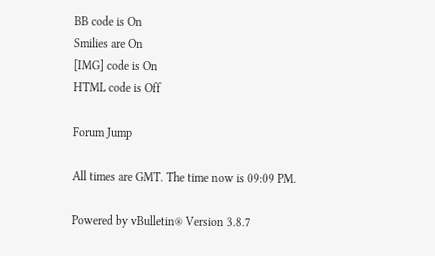BB code is On
Smilies are On
[IMG] code is On
HTML code is Off

Forum Jump

All times are GMT. The time now is 09:09 PM.

Powered by vBulletin® Version 3.8.7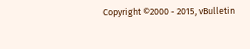Copyright ©2000 - 2015, vBulletin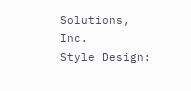Solutions, Inc.
Style Design: